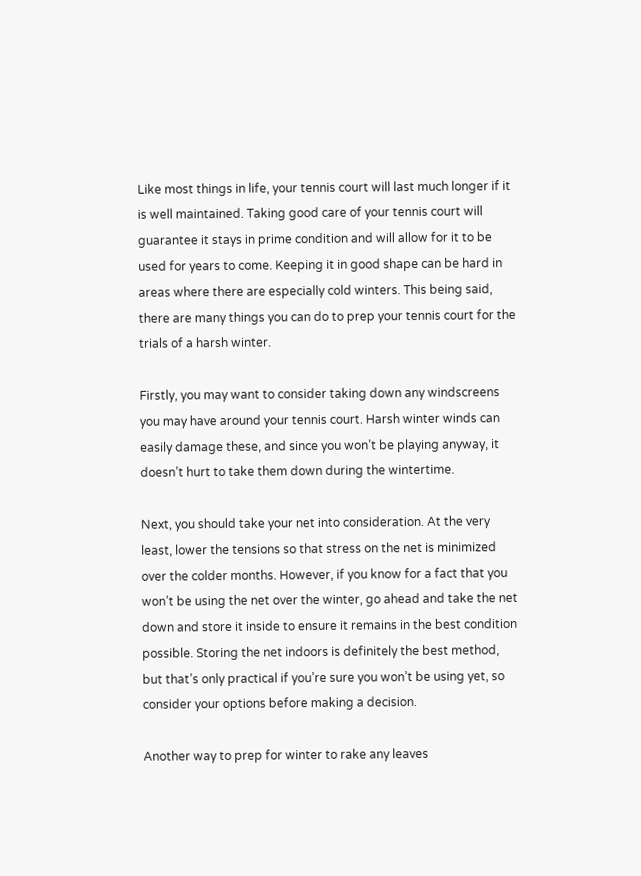Like most things in life, your tennis court will last much longer if it is well maintained. Taking good care of your tennis court will guarantee it stays in prime condition and will allow for it to be used for years to come. Keeping it in good shape can be hard in areas where there are especially cold winters. This being said, there are many things you can do to prep your tennis court for the trials of a harsh winter.

Firstly, you may want to consider taking down any windscreens you may have around your tennis court. Harsh winter winds can easily damage these, and since you won’t be playing anyway, it doesn’t hurt to take them down during the wintertime.

Next, you should take your net into consideration. At the very least, lower the tensions so that stress on the net is minimized over the colder months. However, if you know for a fact that you won’t be using the net over the winter, go ahead and take the net down and store it inside to ensure it remains in the best condition possible. Storing the net indoors is definitely the best method, but that’s only practical if you’re sure you won’t be using yet, so consider your options before making a decision.

Another way to prep for winter to rake any leaves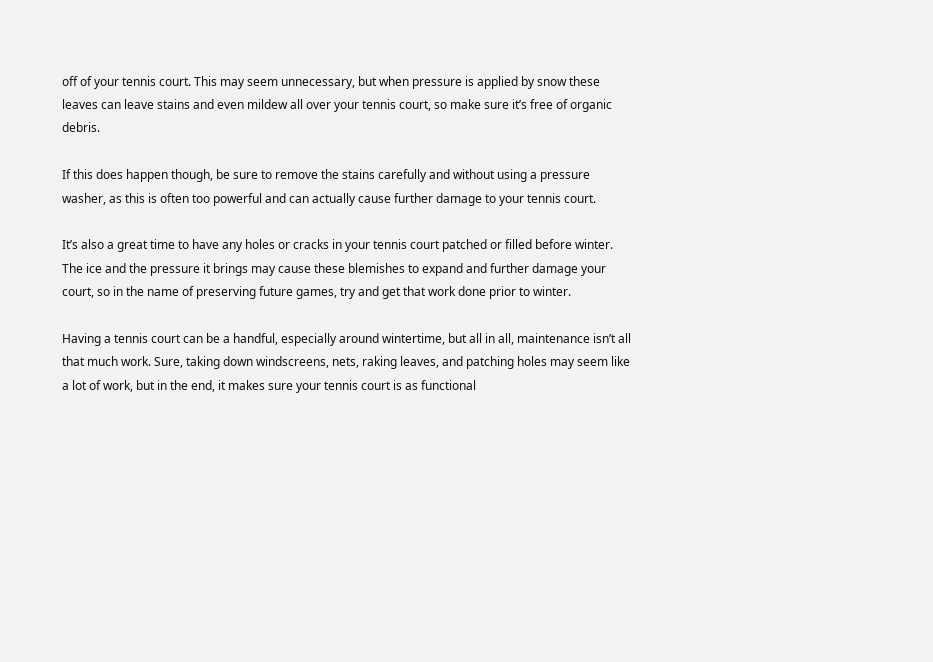off of your tennis court. This may seem unnecessary, but when pressure is applied by snow these leaves can leave stains and even mildew all over your tennis court, so make sure it’s free of organic debris.

If this does happen though, be sure to remove the stains carefully and without using a pressure washer, as this is often too powerful and can actually cause further damage to your tennis court.

It’s also a great time to have any holes or cracks in your tennis court patched or filled before winter. The ice and the pressure it brings may cause these blemishes to expand and further damage your court, so in the name of preserving future games, try and get that work done prior to winter.

Having a tennis court can be a handful, especially around wintertime, but all in all, maintenance isn’t all that much work. Sure, taking down windscreens, nets, raking leaves, and patching holes may seem like a lot of work, but in the end, it makes sure your tennis court is as functional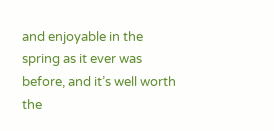and enjoyable in the spring as it ever was before, and it’s well worth the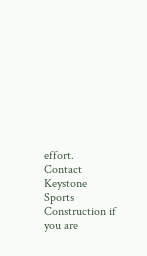effort.  Contact Keystone Sports Construction if you are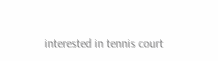interested in tennis court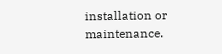installation or maintenance.